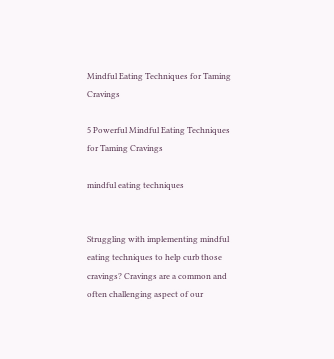Mindful Eating Techniques for Taming Cravings

5 Powerful Mindful Eating Techniques for Taming Cravings

mindful eating techniques


Struggling with implementing mindful eating techniques to help curb those cravings? Cravings are a common and often challenging aspect of our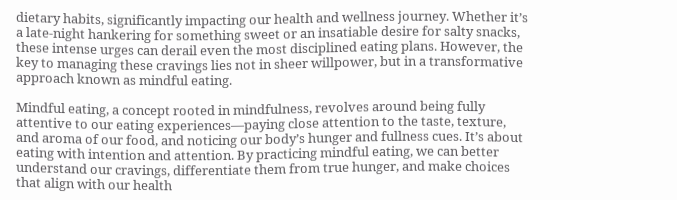dietary habits, significantly impacting our health and wellness journey. Whether it’s a late-night hankering for something sweet or an insatiable desire for salty snacks, these intense urges can derail even the most disciplined eating plans. However, the key to managing these cravings lies not in sheer willpower, but in a transformative approach known as mindful eating.

Mindful eating, a concept rooted in mindfulness, revolves around being fully attentive to our eating experiences—paying close attention to the taste, texture, and aroma of our food, and noticing our body’s hunger and fullness cues. It’s about eating with intention and attention. By practicing mindful eating, we can better understand our cravings, differentiate them from true hunger, and make choices that align with our health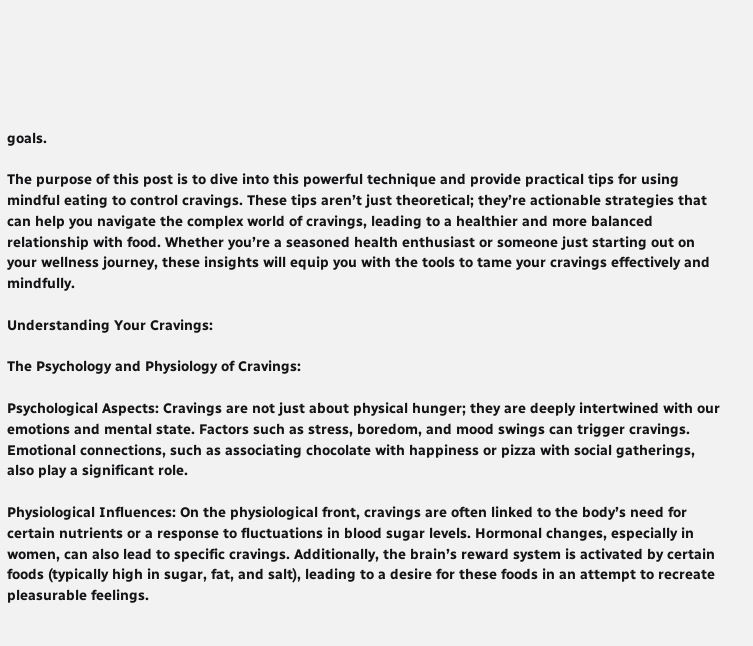goals.

The purpose of this post is to dive into this powerful technique and provide practical tips for using mindful eating to control cravings. These tips aren’t just theoretical; they’re actionable strategies that can help you navigate the complex world of cravings, leading to a healthier and more balanced relationship with food. Whether you’re a seasoned health enthusiast or someone just starting out on your wellness journey, these insights will equip you with the tools to tame your cravings effectively and mindfully.

Understanding Your Cravings:

The Psychology and Physiology of Cravings:

Psychological Aspects: Cravings are not just about physical hunger; they are deeply intertwined with our emotions and mental state. Factors such as stress, boredom, and mood swings can trigger cravings. Emotional connections, such as associating chocolate with happiness or pizza with social gatherings, also play a significant role.

Physiological Influences: On the physiological front, cravings are often linked to the body’s need for certain nutrients or a response to fluctuations in blood sugar levels. Hormonal changes, especially in women, can also lead to specific cravings. Additionally, the brain’s reward system is activated by certain foods (typically high in sugar, fat, and salt), leading to a desire for these foods in an attempt to recreate pleasurable feelings.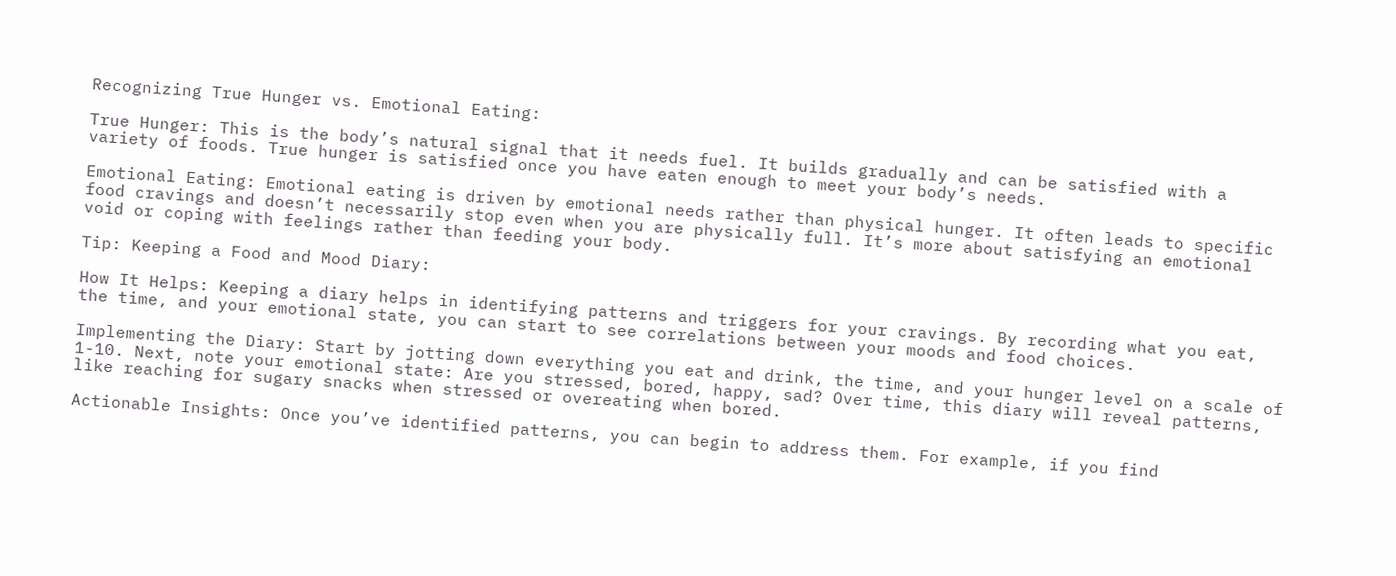Recognizing True Hunger vs. Emotional Eating:

True Hunger: This is the body’s natural signal that it needs fuel. It builds gradually and can be satisfied with a variety of foods. True hunger is satisfied once you have eaten enough to meet your body’s needs.

Emotional Eating: Emotional eating is driven by emotional needs rather than physical hunger. It often leads to specific food cravings and doesn’t necessarily stop even when you are physically full. It’s more about satisfying an emotional void or coping with feelings rather than feeding your body.

Tip: Keeping a Food and Mood Diary:

How It Helps: Keeping a diary helps in identifying patterns and triggers for your cravings. By recording what you eat, the time, and your emotional state, you can start to see correlations between your moods and food choices.

Implementing the Diary: Start by jotting down everything you eat and drink, the time, and your hunger level on a scale of 1-10. Next, note your emotional state: Are you stressed, bored, happy, sad? Over time, this diary will reveal patterns, like reaching for sugary snacks when stressed or overeating when bored.

Actionable Insights: Once you’ve identified patterns, you can begin to address them. For example, if you find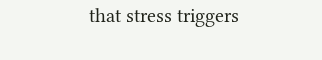that stress triggers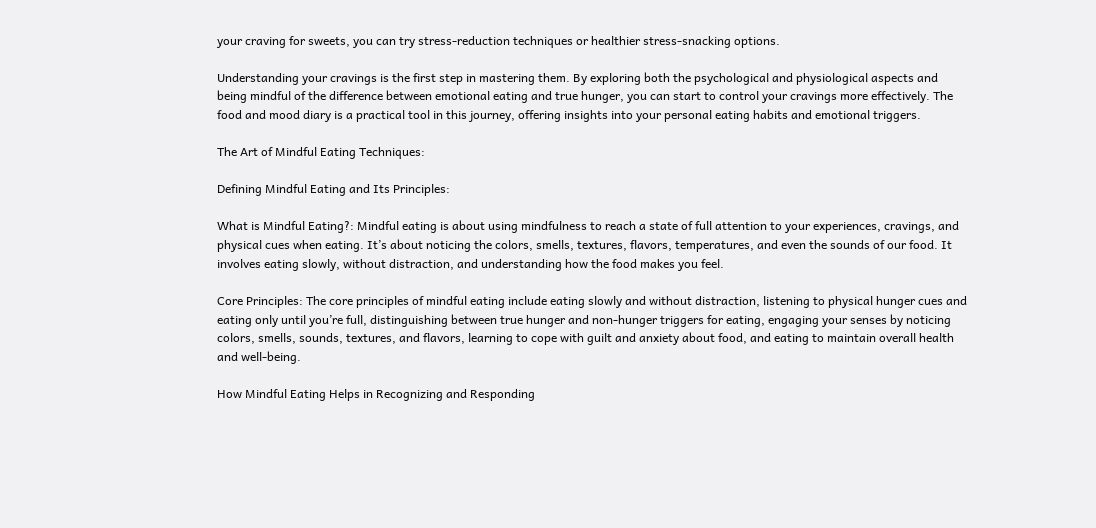your craving for sweets, you can try stress-reduction techniques or healthier stress-snacking options.

Understanding your cravings is the first step in mastering them. By exploring both the psychological and physiological aspects and being mindful of the difference between emotional eating and true hunger, you can start to control your cravings more effectively. The food and mood diary is a practical tool in this journey, offering insights into your personal eating habits and emotional triggers.

The Art of Mindful Eating Techniques:

Defining Mindful Eating and Its Principles:

What is Mindful Eating?: Mindful eating is about using mindfulness to reach a state of full attention to your experiences, cravings, and physical cues when eating. It’s about noticing the colors, smells, textures, flavors, temperatures, and even the sounds of our food. It involves eating slowly, without distraction, and understanding how the food makes you feel.

Core Principles: The core principles of mindful eating include eating slowly and without distraction, listening to physical hunger cues and eating only until you’re full, distinguishing between true hunger and non-hunger triggers for eating, engaging your senses by noticing colors, smells, sounds, textures, and flavors, learning to cope with guilt and anxiety about food, and eating to maintain overall health and well-being.

How Mindful Eating Helps in Recognizing and Responding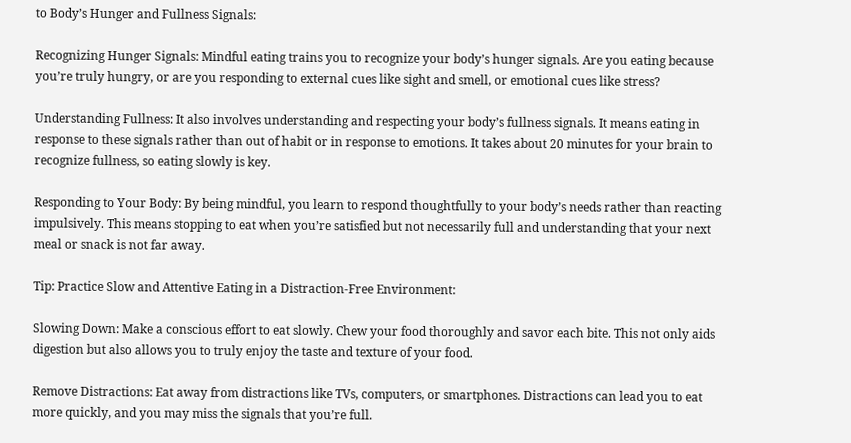to Body’s Hunger and Fullness Signals:

Recognizing Hunger Signals: Mindful eating trains you to recognize your body’s hunger signals. Are you eating because you’re truly hungry, or are you responding to external cues like sight and smell, or emotional cues like stress?

Understanding Fullness: It also involves understanding and respecting your body’s fullness signals. It means eating in response to these signals rather than out of habit or in response to emotions. It takes about 20 minutes for your brain to recognize fullness, so eating slowly is key.

Responding to Your Body: By being mindful, you learn to respond thoughtfully to your body’s needs rather than reacting impulsively. This means stopping to eat when you’re satisfied but not necessarily full and understanding that your next meal or snack is not far away.

Tip: Practice Slow and Attentive Eating in a Distraction-Free Environment:

Slowing Down: Make a conscious effort to eat slowly. Chew your food thoroughly and savor each bite. This not only aids digestion but also allows you to truly enjoy the taste and texture of your food.

Remove Distractions: Eat away from distractions like TVs, computers, or smartphones. Distractions can lead you to eat more quickly, and you may miss the signals that you’re full.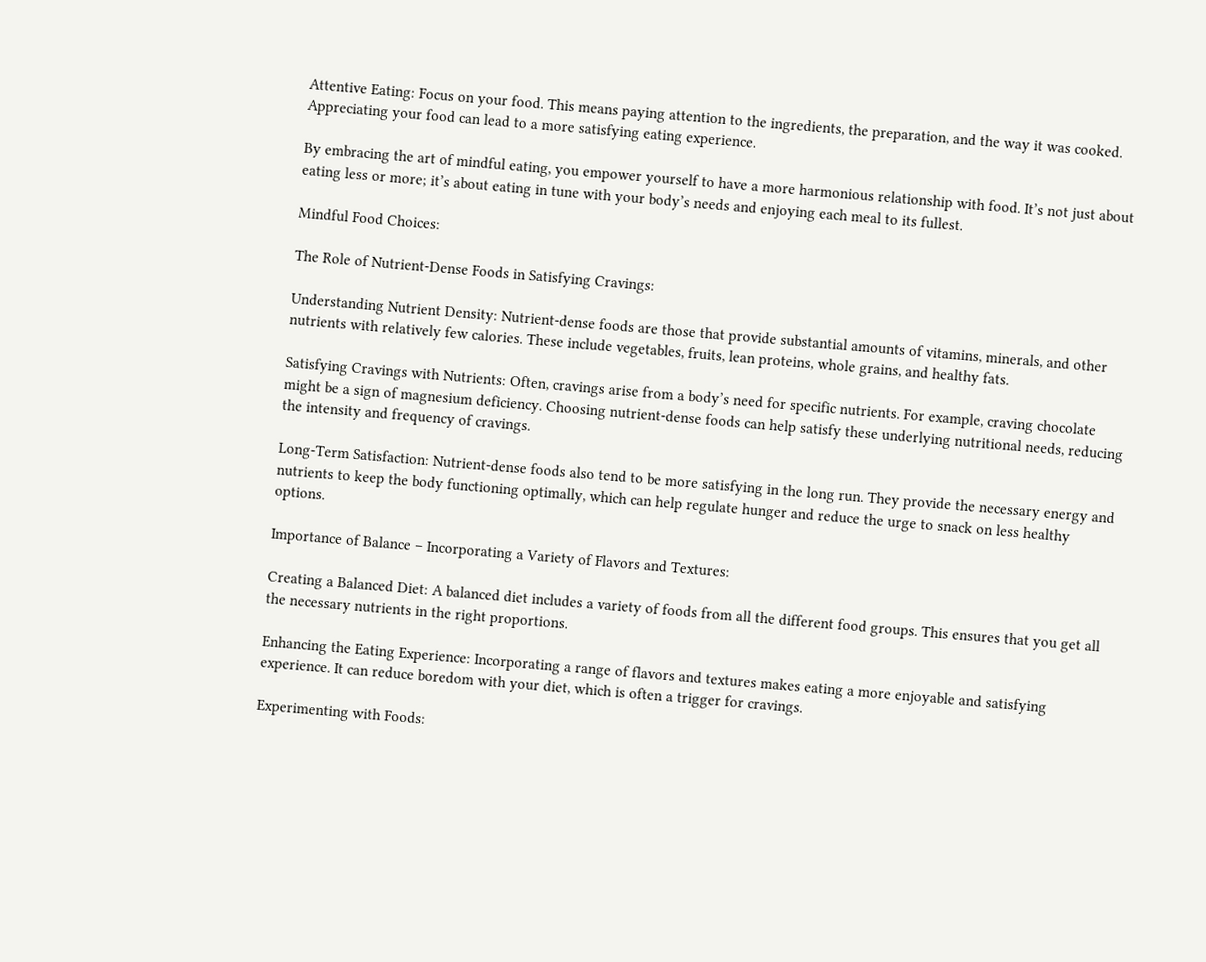Attentive Eating: Focus on your food. This means paying attention to the ingredients, the preparation, and the way it was cooked. Appreciating your food can lead to a more satisfying eating experience.

By embracing the art of mindful eating, you empower yourself to have a more harmonious relationship with food. It’s not just about eating less or more; it’s about eating in tune with your body’s needs and enjoying each meal to its fullest.

Mindful Food Choices:

The Role of Nutrient-Dense Foods in Satisfying Cravings:

Understanding Nutrient Density: Nutrient-dense foods are those that provide substantial amounts of vitamins, minerals, and other nutrients with relatively few calories. These include vegetables, fruits, lean proteins, whole grains, and healthy fats.

Satisfying Cravings with Nutrients: Often, cravings arise from a body’s need for specific nutrients. For example, craving chocolate might be a sign of magnesium deficiency. Choosing nutrient-dense foods can help satisfy these underlying nutritional needs, reducing the intensity and frequency of cravings.

Long-Term Satisfaction: Nutrient-dense foods also tend to be more satisfying in the long run. They provide the necessary energy and nutrients to keep the body functioning optimally, which can help regulate hunger and reduce the urge to snack on less healthy options.

Importance of Balance – Incorporating a Variety of Flavors and Textures:

Creating a Balanced Diet: A balanced diet includes a variety of foods from all the different food groups. This ensures that you get all the necessary nutrients in the right proportions.

Enhancing the Eating Experience: Incorporating a range of flavors and textures makes eating a more enjoyable and satisfying experience. It can reduce boredom with your diet, which is often a trigger for cravings.

Experimenting with Foods: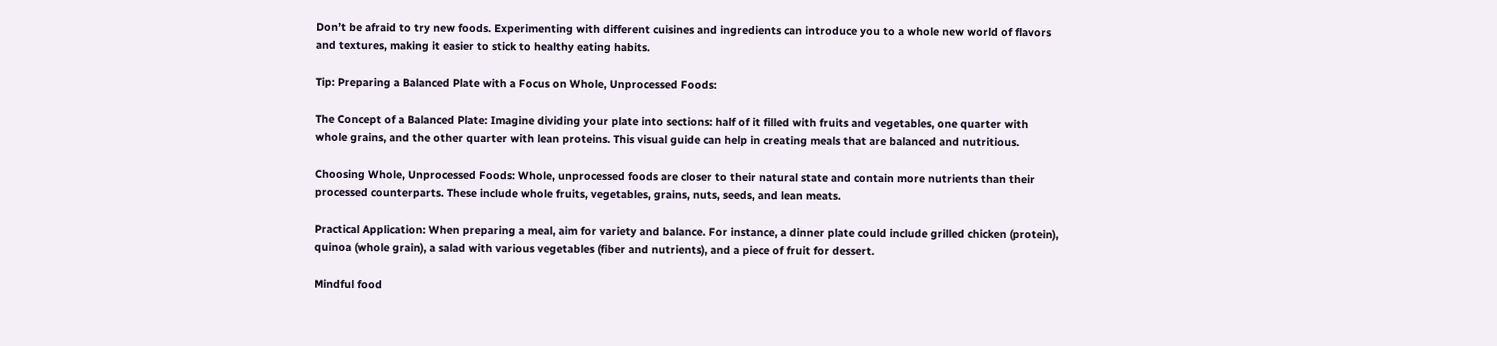Don’t be afraid to try new foods. Experimenting with different cuisines and ingredients can introduce you to a whole new world of flavors and textures, making it easier to stick to healthy eating habits.

Tip: Preparing a Balanced Plate with a Focus on Whole, Unprocessed Foods:

The Concept of a Balanced Plate: Imagine dividing your plate into sections: half of it filled with fruits and vegetables, one quarter with whole grains, and the other quarter with lean proteins. This visual guide can help in creating meals that are balanced and nutritious.

Choosing Whole, Unprocessed Foods: Whole, unprocessed foods are closer to their natural state and contain more nutrients than their processed counterparts. These include whole fruits, vegetables, grains, nuts, seeds, and lean meats.

Practical Application: When preparing a meal, aim for variety and balance. For instance, a dinner plate could include grilled chicken (protein), quinoa (whole grain), a salad with various vegetables (fiber and nutrients), and a piece of fruit for dessert.

Mindful food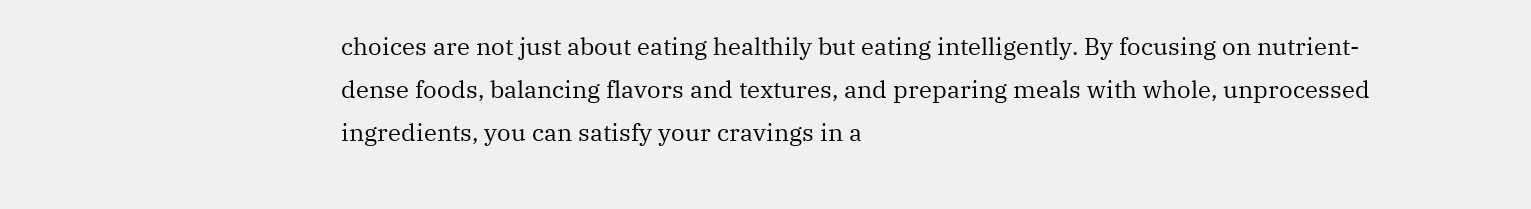choices are not just about eating healthily but eating intelligently. By focusing on nutrient-dense foods, balancing flavors and textures, and preparing meals with whole, unprocessed ingredients, you can satisfy your cravings in a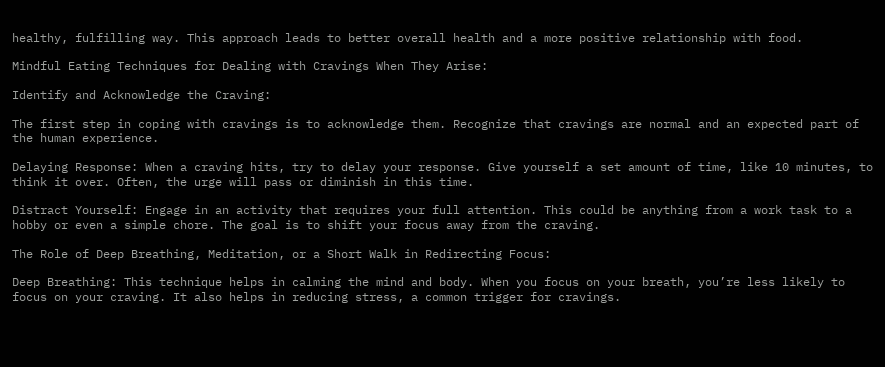healthy, fulfilling way. This approach leads to better overall health and a more positive relationship with food.

Mindful Eating Techniques for Dealing with Cravings When They Arise:

Identify and Acknowledge the Craving:

The first step in coping with cravings is to acknowledge them. Recognize that cravings are normal and an expected part of the human experience.

Delaying Response: When a craving hits, try to delay your response. Give yourself a set amount of time, like 10 minutes, to think it over. Often, the urge will pass or diminish in this time.

Distract Yourself: Engage in an activity that requires your full attention. This could be anything from a work task to a hobby or even a simple chore. The goal is to shift your focus away from the craving.

The Role of Deep Breathing, Meditation, or a Short Walk in Redirecting Focus:

Deep Breathing: This technique helps in calming the mind and body. When you focus on your breath, you’re less likely to focus on your craving. It also helps in reducing stress, a common trigger for cravings.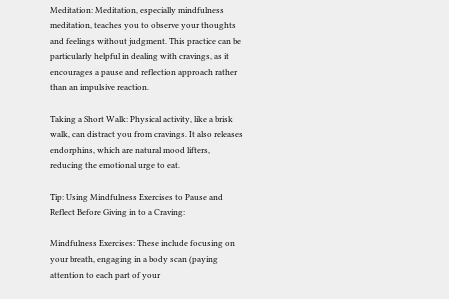Meditation: Meditation, especially mindfulness meditation, teaches you to observe your thoughts and feelings without judgment. This practice can be particularly helpful in dealing with cravings, as it encourages a pause and reflection approach rather than an impulsive reaction.

Taking a Short Walk: Physical activity, like a brisk walk, can distract you from cravings. It also releases endorphins, which are natural mood lifters, reducing the emotional urge to eat.

Tip: Using Mindfulness Exercises to Pause and Reflect Before Giving in to a Craving:

Mindfulness Exercises: These include focusing on your breath, engaging in a body scan (paying attention to each part of your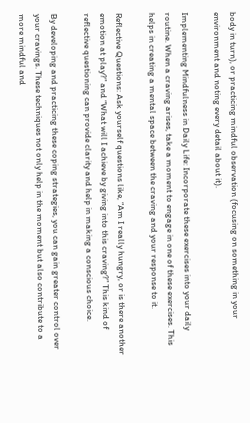body in turn), or practicing mindful observation (focusing on something in your environment and noting every detail about it).

Implementing Mindfulness in Daily Life: Incorporate these exercises into your daily routine. When a craving arises, take a moment to engage in one of these exercises. This helps in creating a mental space between the craving and your response to it.

Reflective Questions: Ask yourself questions like, “Am I really hungry, or is there another emotion at play?” and “What will I achieve by giving into this craving?” This kind of reflective questioning can provide clarity and help in making a conscious choice.

By developing and practicing these coping strategies, you can gain greater control over your cravings. These techniques not only help in the moment but also contribute to a more mindful and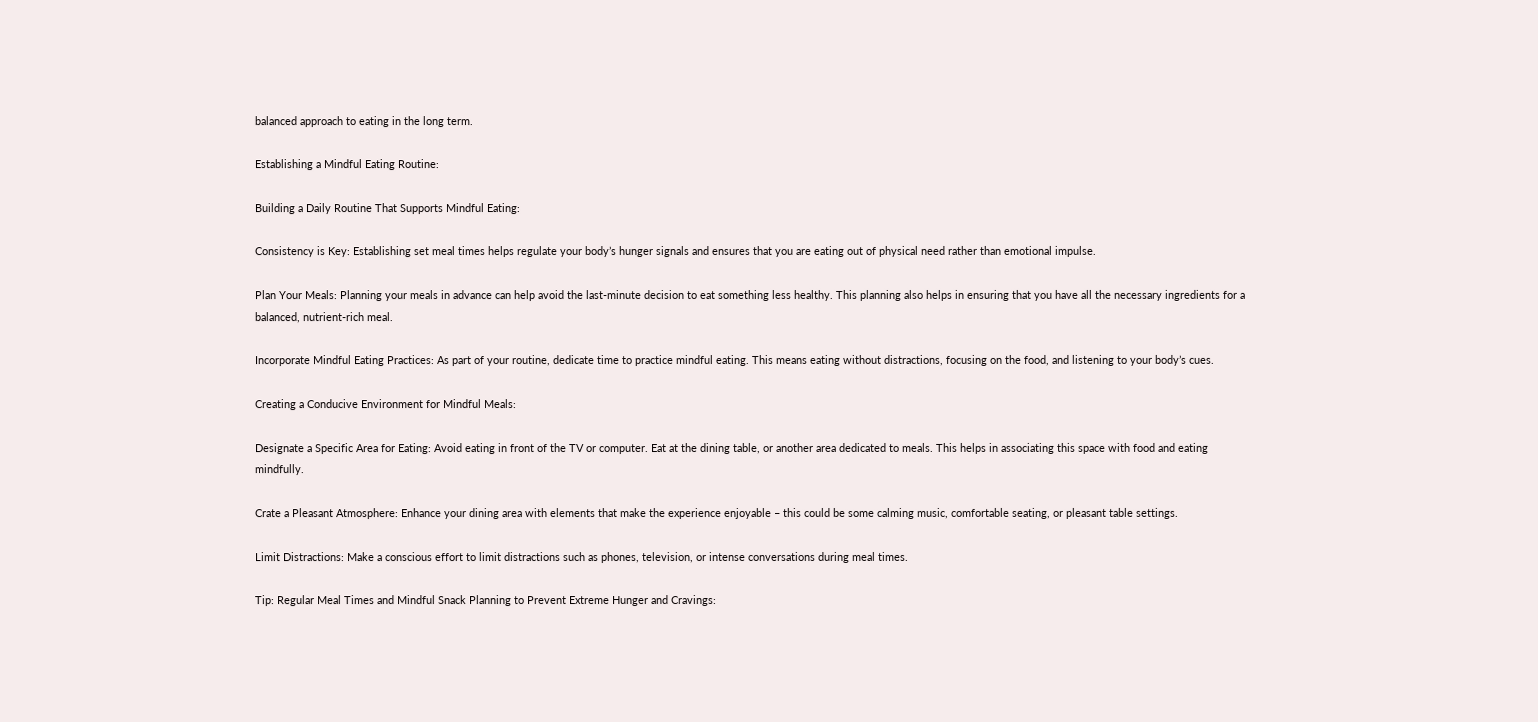balanced approach to eating in the long term.

Establishing a Mindful Eating Routine:

Building a Daily Routine That Supports Mindful Eating:

Consistency is Key: Establishing set meal times helps regulate your body’s hunger signals and ensures that you are eating out of physical need rather than emotional impulse.

Plan Your Meals: Planning your meals in advance can help avoid the last-minute decision to eat something less healthy. This planning also helps in ensuring that you have all the necessary ingredients for a balanced, nutrient-rich meal.

Incorporate Mindful Eating Practices: As part of your routine, dedicate time to practice mindful eating. This means eating without distractions, focusing on the food, and listening to your body’s cues.

Creating a Conducive Environment for Mindful Meals:

Designate a Specific Area for Eating: Avoid eating in front of the TV or computer. Eat at the dining table, or another area dedicated to meals. This helps in associating this space with food and eating mindfully.

Crate a Pleasant Atmosphere: Enhance your dining area with elements that make the experience enjoyable – this could be some calming music, comfortable seating, or pleasant table settings.

Limit Distractions: Make a conscious effort to limit distractions such as phones, television, or intense conversations during meal times.

Tip: Regular Meal Times and Mindful Snack Planning to Prevent Extreme Hunger and Cravings: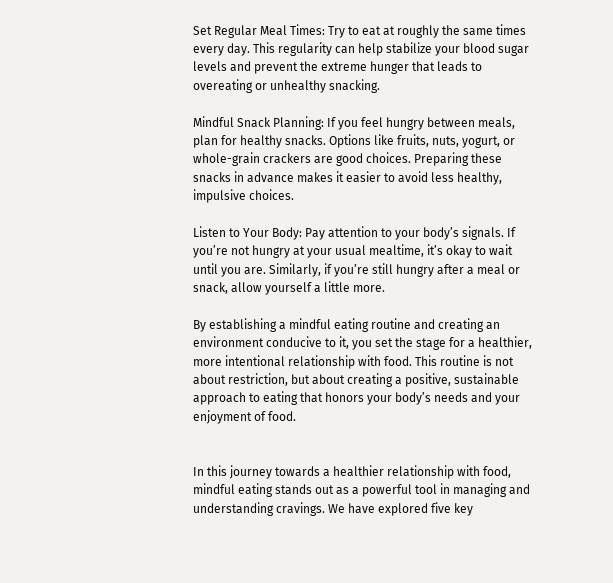Set Regular Meal Times: Try to eat at roughly the same times every day. This regularity can help stabilize your blood sugar levels and prevent the extreme hunger that leads to overeating or unhealthy snacking.

Mindful Snack Planning: If you feel hungry between meals, plan for healthy snacks. Options like fruits, nuts, yogurt, or whole-grain crackers are good choices. Preparing these snacks in advance makes it easier to avoid less healthy, impulsive choices.

Listen to Your Body: Pay attention to your body’s signals. If you’re not hungry at your usual mealtime, it’s okay to wait until you are. Similarly, if you’re still hungry after a meal or snack, allow yourself a little more.

By establishing a mindful eating routine and creating an environment conducive to it, you set the stage for a healthier, more intentional relationship with food. This routine is not about restriction, but about creating a positive, sustainable approach to eating that honors your body’s needs and your enjoyment of food.


In this journey towards a healthier relationship with food, mindful eating stands out as a powerful tool in managing and understanding cravings. We have explored five key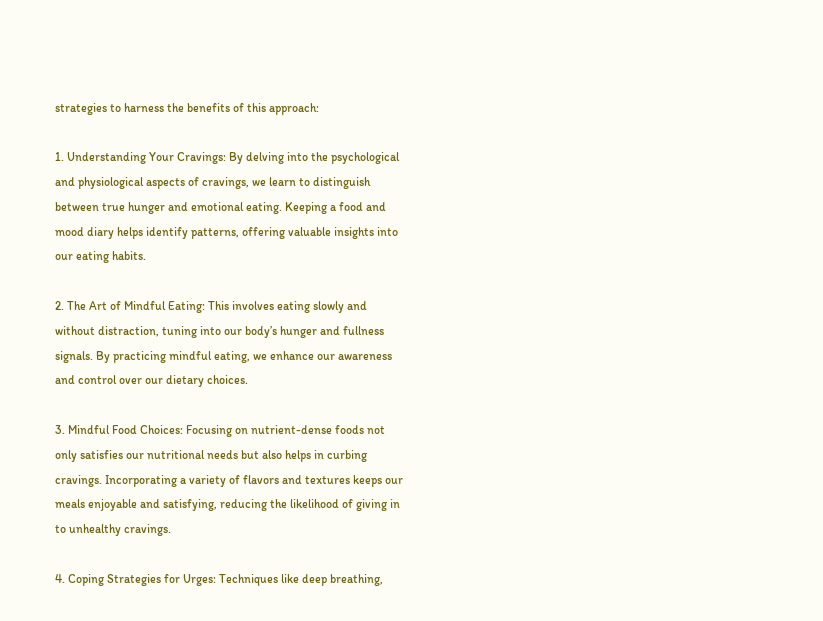strategies to harness the benefits of this approach:

1. Understanding Your Cravings: By delving into the psychological and physiological aspects of cravings, we learn to distinguish between true hunger and emotional eating. Keeping a food and mood diary helps identify patterns, offering valuable insights into our eating habits.

2. The Art of Mindful Eating: This involves eating slowly and without distraction, tuning into our body’s hunger and fullness signals. By practicing mindful eating, we enhance our awareness and control over our dietary choices.

3. Mindful Food Choices: Focusing on nutrient-dense foods not only satisfies our nutritional needs but also helps in curbing cravings. Incorporating a variety of flavors and textures keeps our meals enjoyable and satisfying, reducing the likelihood of giving in to unhealthy cravings.

4. Coping Strategies for Urges: Techniques like deep breathing,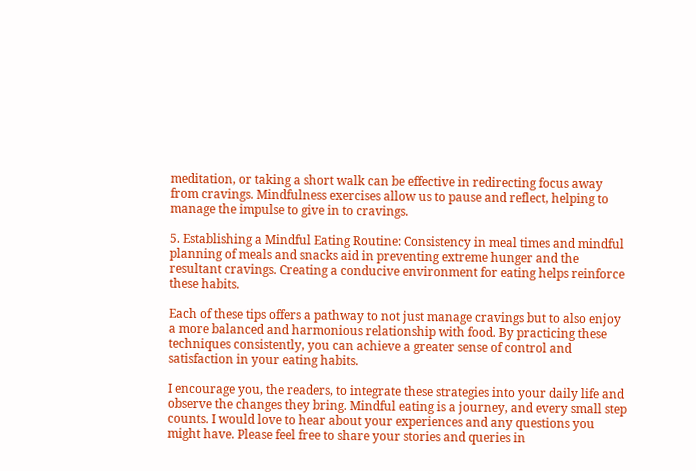meditation, or taking a short walk can be effective in redirecting focus away from cravings. Mindfulness exercises allow us to pause and reflect, helping to manage the impulse to give in to cravings.

5. Establishing a Mindful Eating Routine: Consistency in meal times and mindful planning of meals and snacks aid in preventing extreme hunger and the resultant cravings. Creating a conducive environment for eating helps reinforce these habits.

Each of these tips offers a pathway to not just manage cravings but to also enjoy a more balanced and harmonious relationship with food. By practicing these techniques consistently, you can achieve a greater sense of control and satisfaction in your eating habits.

I encourage you, the readers, to integrate these strategies into your daily life and observe the changes they bring. Mindful eating is a journey, and every small step counts. I would love to hear about your experiences and any questions you might have. Please feel free to share your stories and queries in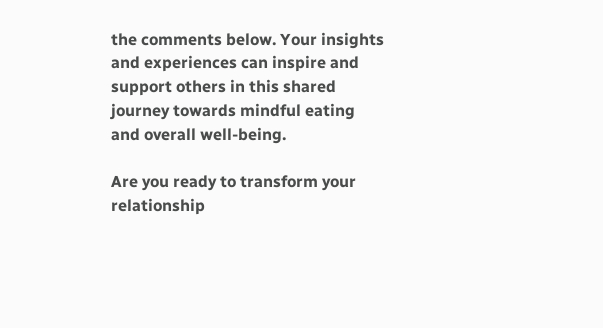the comments below. Your insights and experiences can inspire and support others in this shared journey towards mindful eating and overall well-being.

Are you ready to transform your relationship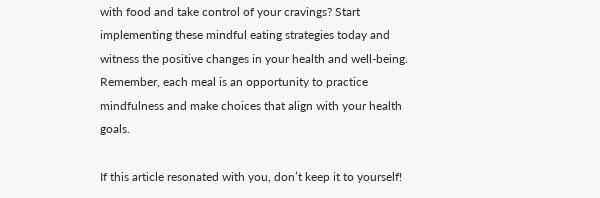with food and take control of your cravings? Start implementing these mindful eating strategies today and witness the positive changes in your health and well-being. Remember, each meal is an opportunity to practice mindfulness and make choices that align with your health goals.

If this article resonated with you, don’t keep it to yourself!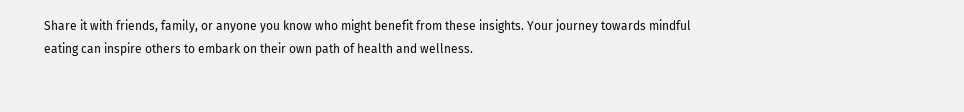Share it with friends, family, or anyone you know who might benefit from these insights. Your journey towards mindful eating can inspire others to embark on their own path of health and wellness.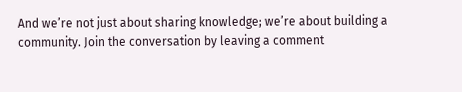And we’re not just about sharing knowledge; we’re about building a community. Join the conversation by leaving a comment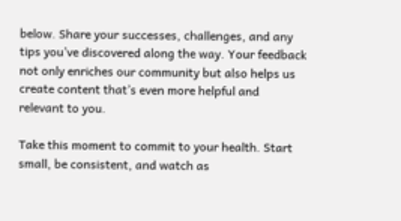below. Share your successes, challenges, and any tips you’ve discovered along the way. Your feedback not only enriches our community but also helps us create content that’s even more helpful and relevant to you.

Take this moment to commit to your health. Start small, be consistent, and watch as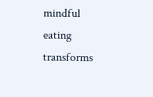mindful eating transforms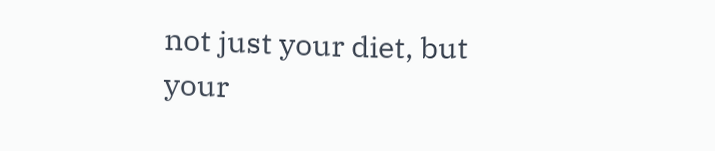not just your diet, but your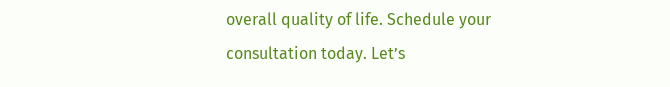overall quality of life. Schedule your consultation today. Let’s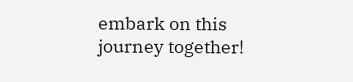embark on this journey together!